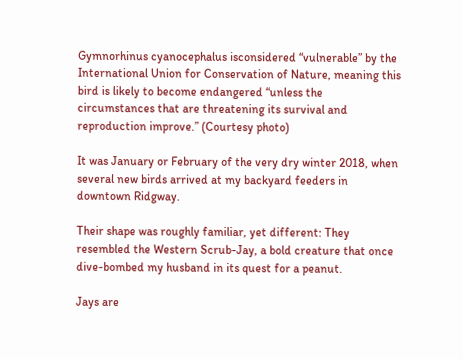Gymnorhinus cyanocephalus isconsidered “vulnerable” by the International Union for Conservation of Nature, meaning this bird is likely to become endangered “unless the circumstances that are threatening its survival and reproduction improve.” (Courtesy photo)

It was January or February of the very dry winter 2018, when several new birds arrived at my backyard feeders in downtown Ridgway.

Their shape was roughly familiar, yet different: They resembled the Western Scrub-Jay, a bold creature that once dive-bombed my husband in its quest for a peanut.

Jays are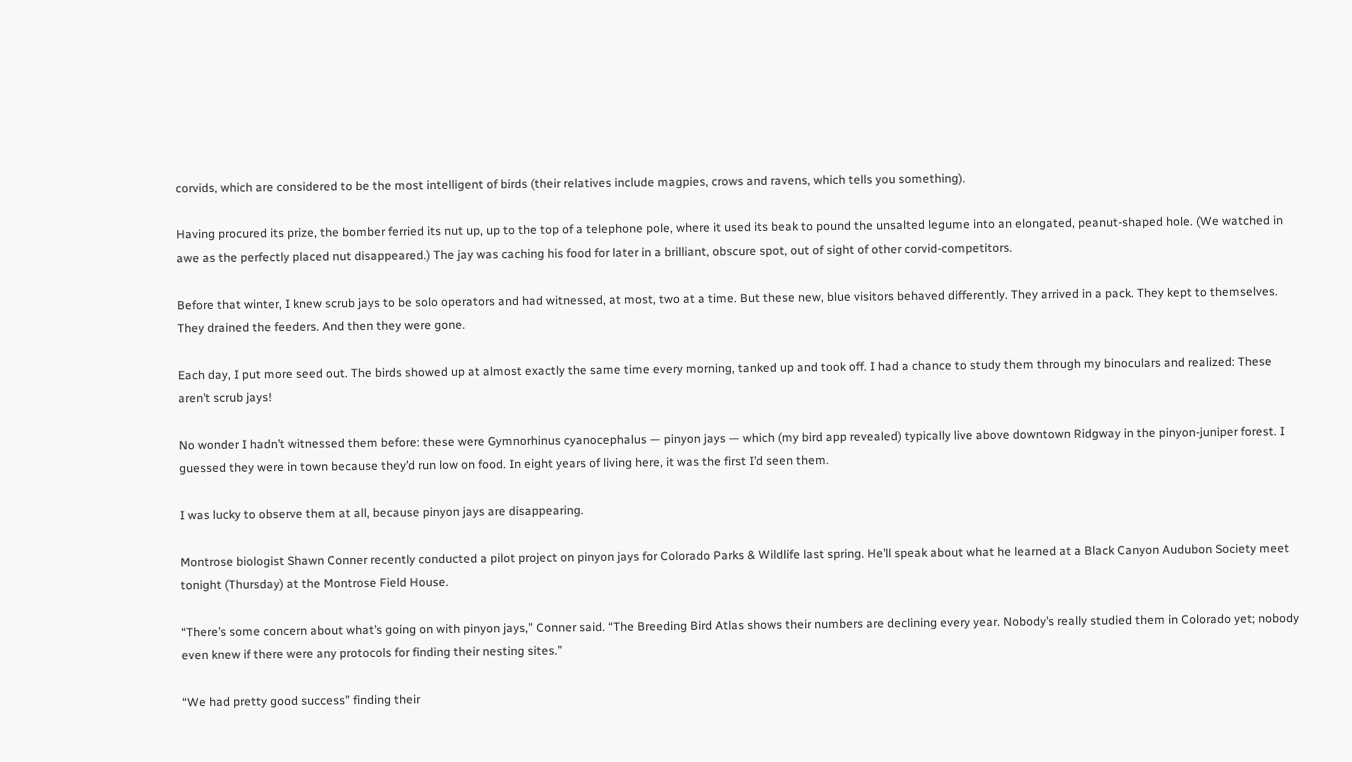corvids, which are considered to be the most intelligent of birds (their relatives include magpies, crows and ravens, which tells you something).

Having procured its prize, the bomber ferried its nut up, up to the top of a telephone pole, where it used its beak to pound the unsalted legume into an elongated, peanut-shaped hole. (We watched in awe as the perfectly placed nut disappeared.) The jay was caching his food for later in a brilliant, obscure spot, out of sight of other corvid-competitors.

Before that winter, I knew scrub jays to be solo operators and had witnessed, at most, two at a time. But these new, blue visitors behaved differently. They arrived in a pack. They kept to themselves. They drained the feeders. And then they were gone.

Each day, I put more seed out. The birds showed up at almost exactly the same time every morning, tanked up and took off. I had a chance to study them through my binoculars and realized: These aren’t scrub jays!

No wonder I hadn’t witnessed them before: these were Gymnorhinus cyanocephalus — pinyon jays — which (my bird app revealed) typically live above downtown Ridgway in the pinyon-juniper forest. I guessed they were in town because they’d run low on food. In eight years of living here, it was the first I’d seen them.

I was lucky to observe them at all, because pinyon jays are disappearing.

Montrose biologist Shawn Conner recently conducted a pilot project on pinyon jays for Colorado Parks & Wildlife last spring. He’ll speak about what he learned at a Black Canyon Audubon Society meet tonight (Thursday) at the Montrose Field House.

“There’s some concern about what’s going on with pinyon jays,” Conner said. “The Breeding Bird Atlas shows their numbers are declining every year. Nobody’s really studied them in Colorado yet; nobody even knew if there were any protocols for finding their nesting sites.”

“We had pretty good success” finding their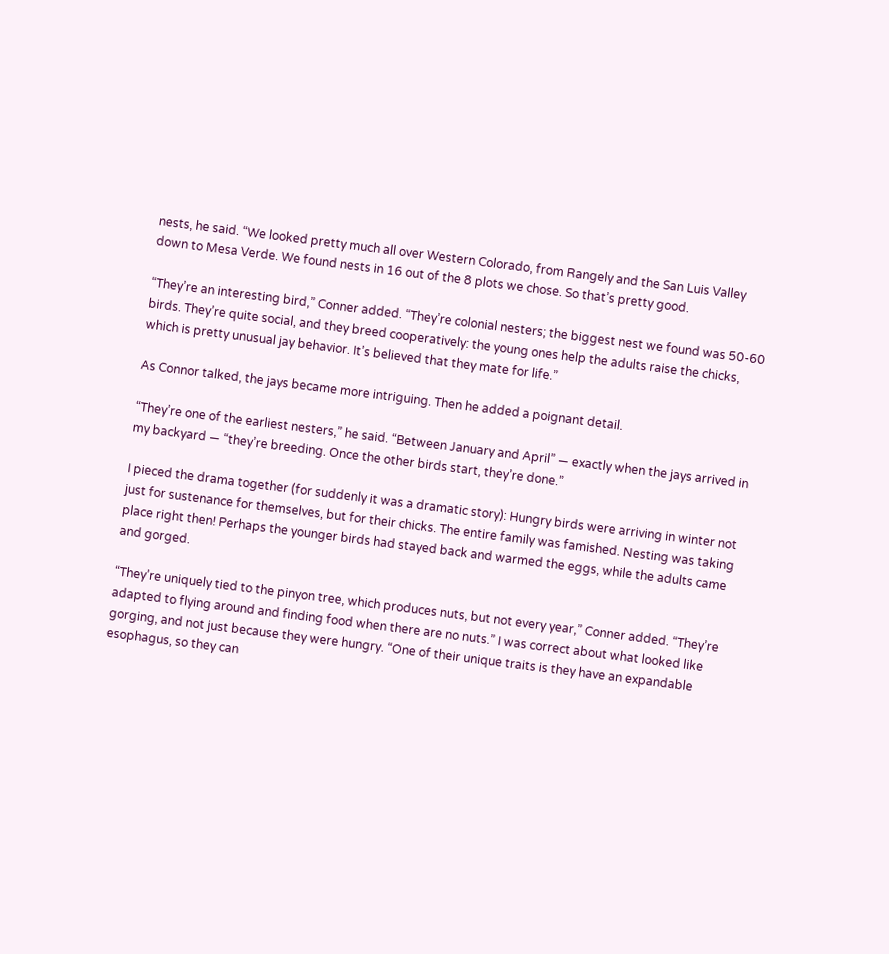nests, he said. “We looked pretty much all over Western Colorado, from Rangely and the San Luis Valley down to Mesa Verde. We found nests in 16 out of the 8 plots we chose. So that’s pretty good.

“They’re an interesting bird,” Conner added. “They’re colonial nesters; the biggest nest we found was 50-60 birds. They’re quite social, and they breed cooperatively: the young ones help the adults raise the chicks, which is pretty unusual jay behavior. It’s believed that they mate for life.”

As Connor talked, the jays became more intriguing. Then he added a poignant detail.

“They’re one of the earliest nesters,” he said. “Between January and April” — exactly when the jays arrived in my backyard — “they’re breeding. Once the other birds start, they’re done.”

I pieced the drama together (for suddenly it was a dramatic story): Hungry birds were arriving in winter not just for sustenance for themselves, but for their chicks. The entire family was famished. Nesting was taking place right then! Perhaps the younger birds had stayed back and warmed the eggs, while the adults came and gorged.

“They’re uniquely tied to the pinyon tree, which produces nuts, but not every year,” Conner added. “They’re adapted to flying around and finding food when there are no nuts.” I was correct about what looked like gorging, and not just because they were hungry. “One of their unique traits is they have an expandable esophagus, so they can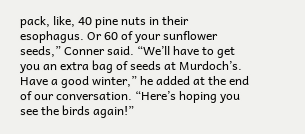pack, like, 40 pine nuts in their esophagus. Or 60 of your sunflower seeds,” Conner said. “We’ll have to get you an extra bag of seeds at Murdoch’s. Have a good winter,” he added at the end of our conversation. “Here’s hoping you see the birds again!”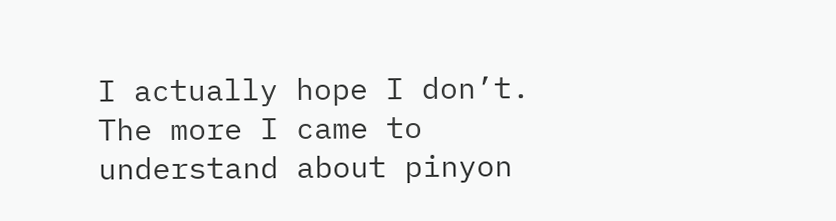I actually hope I don’t. The more I came to understand about pinyon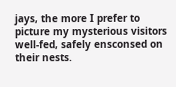jays, the more I prefer to picture my mysterious visitors well-fed, safely ensconsed on their nests.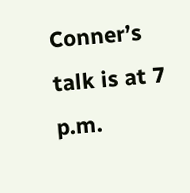Conner’s talk is at 7 p.m.